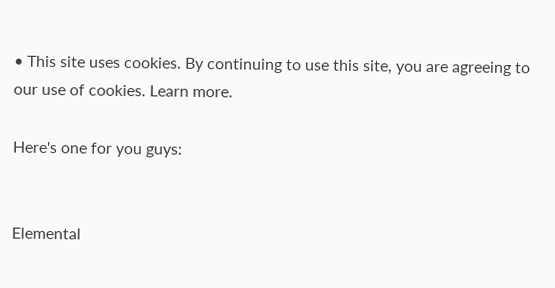• This site uses cookies. By continuing to use this site, you are agreeing to our use of cookies. Learn more.

Here's one for you guys:


Elemental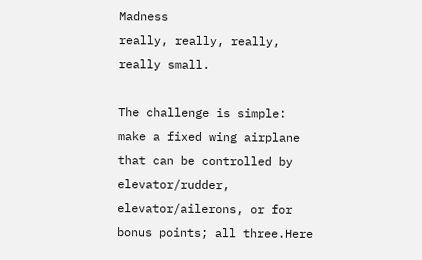Madness
really, really, really, really small.

The challenge is simple: make a fixed wing airplane that can be controlled by elevator/rudder, elevator/ailerons, or for bonus points; all three.Here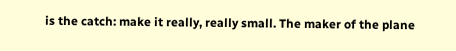is the catch: make it really, really small. The maker of the plane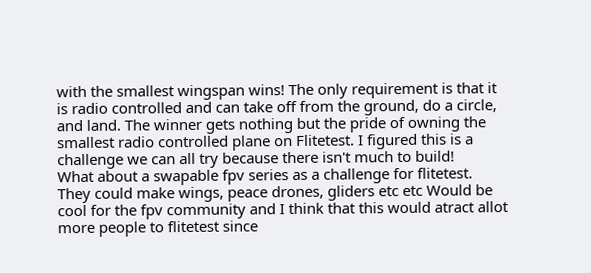with the smallest wingspan wins! The only requirement is that it is radio controlled and can take off from the ground, do a circle, and land. The winner gets nothing but the pride of owning the smallest radio controlled plane on Flitetest. I figured this is a challenge we can all try because there isn't much to build!
What about a swapable fpv series as a challenge for flitetest. They could make wings, peace drones, gliders etc etc Would be cool for the fpv community and I think that this would atract allot more people to flitetest since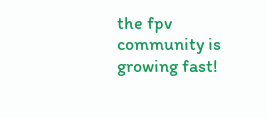the fpv community is growing fast!